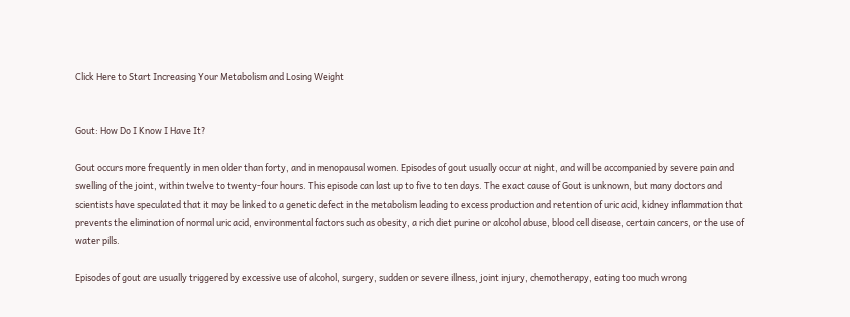Click Here to Start Increasing Your Metabolism and Losing Weight


Gout: How Do I Know I Have It?

Gout occurs more frequently in men older than forty, and in menopausal women. Episodes of gout usually occur at night, and will be accompanied by severe pain and swelling of the joint, within twelve to twenty-four hours. This episode can last up to five to ten days. The exact cause of Gout is unknown, but many doctors and scientists have speculated that it may be linked to a genetic defect in the metabolism leading to excess production and retention of uric acid, kidney inflammation that prevents the elimination of normal uric acid, environmental factors such as obesity, a rich diet purine or alcohol abuse, blood cell disease, certain cancers, or the use of water pills.

Episodes of gout are usually triggered by excessive use of alcohol, surgery, sudden or severe illness, joint injury, chemotherapy, eating too much wrong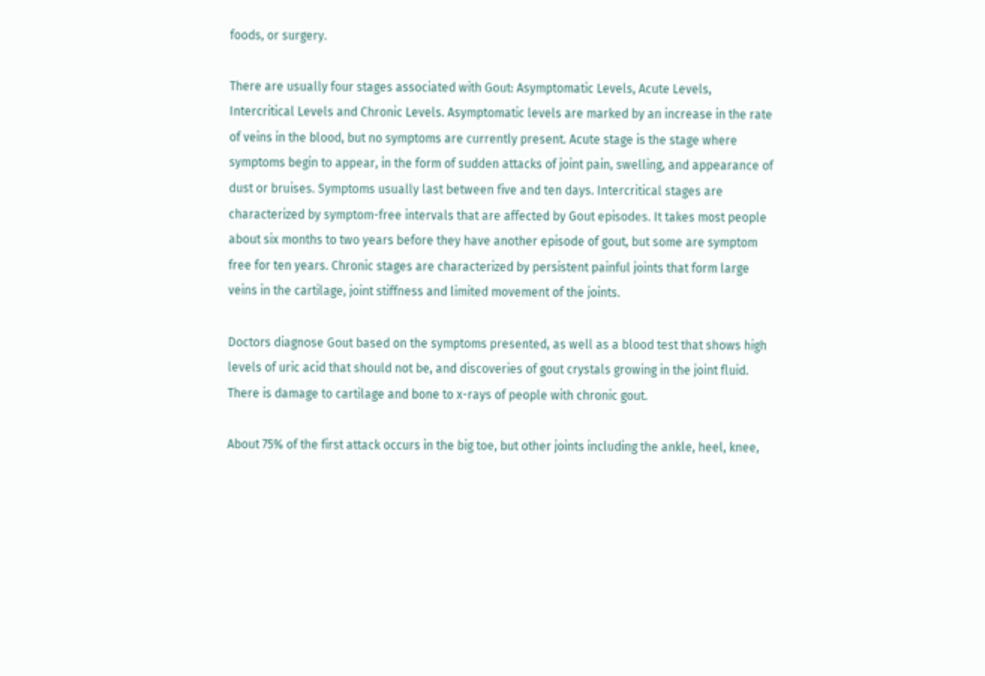foods, or surgery.

There are usually four stages associated with Gout: Asymptomatic Levels, Acute Levels, Intercritical Levels and Chronic Levels. Asymptomatic levels are marked by an increase in the rate of veins in the blood, but no symptoms are currently present. Acute stage is the stage where symptoms begin to appear, in the form of sudden attacks of joint pain, swelling, and appearance of dust or bruises. Symptoms usually last between five and ten days. Intercritical stages are characterized by symptom-free intervals that are affected by Gout episodes. It takes most people about six months to two years before they have another episode of gout, but some are symptom free for ten years. Chronic stages are characterized by persistent painful joints that form large veins in the cartilage, joint stiffness and limited movement of the joints.

Doctors diagnose Gout based on the symptoms presented, as well as a blood test that shows high levels of uric acid that should not be, and discoveries of gout crystals growing in the joint fluid. There is damage to cartilage and bone to x-rays of people with chronic gout.

About 75% of the first attack occurs in the big toe, but other joints including the ankle, heel, knee,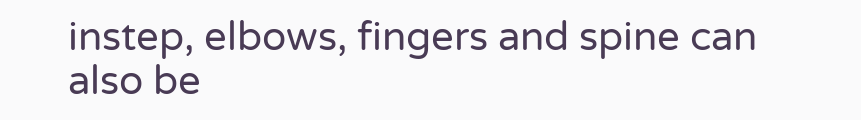instep, elbows, fingers and spine can also be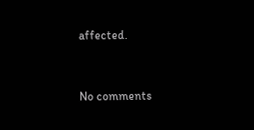affected.


No comments